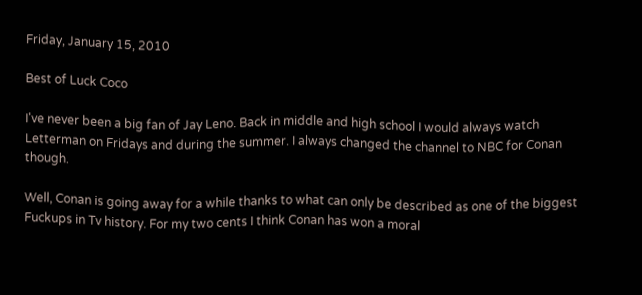Friday, January 15, 2010

Best of Luck Coco

I've never been a big fan of Jay Leno. Back in middle and high school I would always watch Letterman on Fridays and during the summer. I always changed the channel to NBC for Conan though.

Well, Conan is going away for a while thanks to what can only be described as one of the biggest Fuckups in Tv history. For my two cents I think Conan has won a moral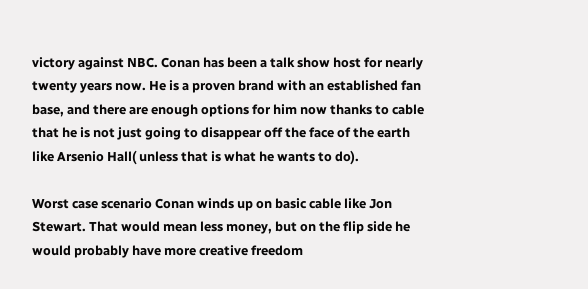victory against NBC. Conan has been a talk show host for nearly twenty years now. He is a proven brand with an established fan base, and there are enough options for him now thanks to cable that he is not just going to disappear off the face of the earth like Arsenio Hall( unless that is what he wants to do).

Worst case scenario Conan winds up on basic cable like Jon Stewart. That would mean less money, but on the flip side he would probably have more creative freedom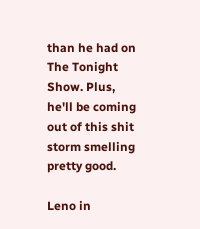than he had on The Tonight Show. Plus, he'll be coming out of this shit storm smelling pretty good.

Leno in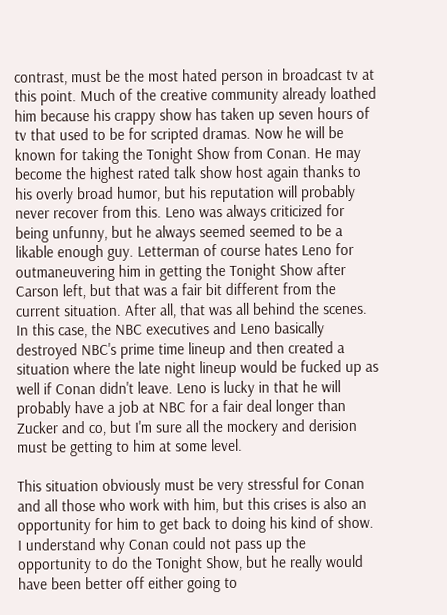contrast, must be the most hated person in broadcast tv at this point. Much of the creative community already loathed him because his crappy show has taken up seven hours of tv that used to be for scripted dramas. Now he will be known for taking the Tonight Show from Conan. He may become the highest rated talk show host again thanks to his overly broad humor, but his reputation will probably never recover from this. Leno was always criticized for being unfunny, but he always seemed seemed to be a likable enough guy. Letterman of course hates Leno for outmaneuvering him in getting the Tonight Show after Carson left, but that was a fair bit different from the current situation. After all, that was all behind the scenes. In this case, the NBC executives and Leno basically destroyed NBC's prime time lineup and then created a situation where the late night lineup would be fucked up as well if Conan didn't leave. Leno is lucky in that he will probably have a job at NBC for a fair deal longer than Zucker and co, but I'm sure all the mockery and derision must be getting to him at some level.

This situation obviously must be very stressful for Conan and all those who work with him, but this crises is also an opportunity for him to get back to doing his kind of show. I understand why Conan could not pass up the opportunity to do the Tonight Show, but he really would have been better off either going to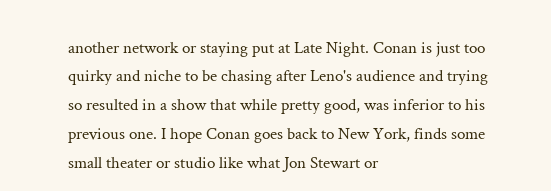another network or staying put at Late Night. Conan is just too quirky and niche to be chasing after Leno's audience and trying so resulted in a show that while pretty good, was inferior to his previous one. I hope Conan goes back to New York, finds some small theater or studio like what Jon Stewart or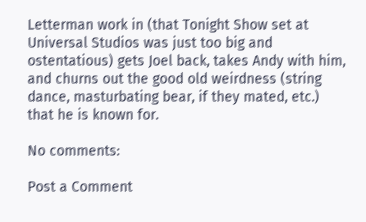Letterman work in (that Tonight Show set at Universal Studios was just too big and ostentatious) gets Joel back, takes Andy with him, and churns out the good old weirdness (string dance, masturbating bear, if they mated, etc.) that he is known for.

No comments:

Post a Comment